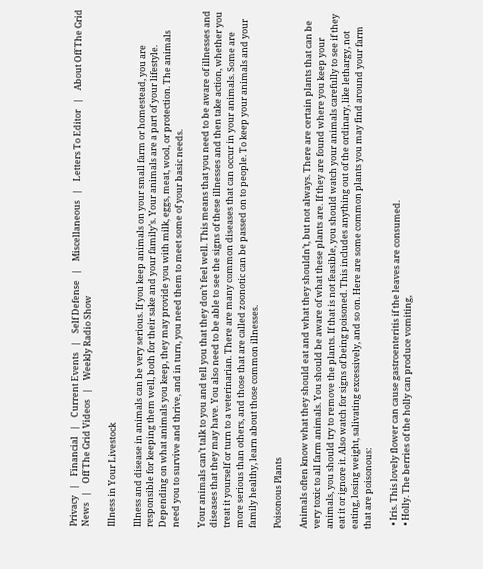Privacy   |    Financial   |    Current Events   |    Self Defense   |    Miscellaneous   |    Letters To Editor   |    About Off The Grid News   |    Off The Grid Videos   |    Weekly Radio Show

Illness in Your Livestock

Illness and disease in animals can be very serious. If you keep animals on your small farm or homestead, you are responsible for keeping them well, both for their sake and your family’s. Your animals are a part of your lifestyle. Depending on what animals you keep, they may provide you with milk, eggs, meat, wool, or protection. The animals need you to survive and thrive, and in turn, you need them to meet some of your basic needs.

Your animals can’t talk to you and tell you that they don’t feel well. This means that you need to be aware of illnesses and diseases that they may have. You also need to be able to see the signs of these illnesses and then take action, whether you treat it yourself or turn to a veterinarian. There are many common diseases that can occur in your animals. Some are more serious than others, and those that are called zoonotic can be passed on to people. To keep your animals and your family healthy, learn about those common illnesses.

Poisonous Plants

Animals often know what they should eat and what they shouldn’t, but not always. There are certain plants that can be very toxic to all farm animals. You should be aware of what these plants are. If they are found where you keep your animals, you should try to remove the plants. If that is not feasible, you should watch your animals carefully to see if they eat it or ignore it. Also watch for signs of being poisoned. This includes anything out of the ordinary, like lethargy, not eating, losing weight, salivating excessively, and so on. Here are some common plants you may find around your farm that are poisonous:

  • Iris. This lovely flower can cause gastroenteritis if the leaves are consumed.
  • Holly. The berries of the holly can produce vomiting,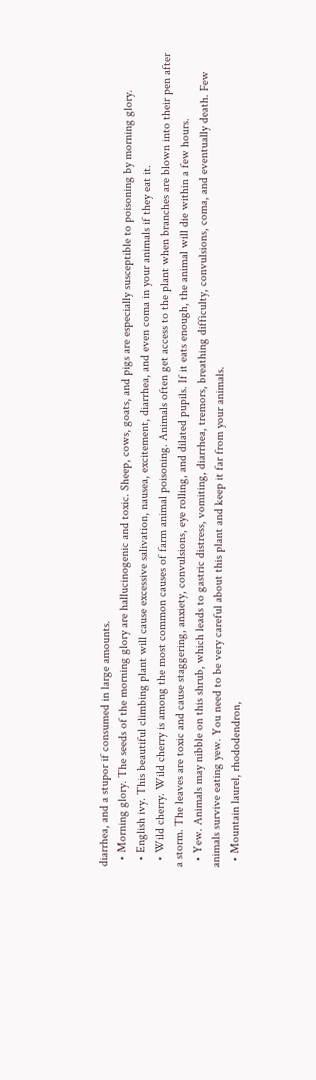diarrhea, and a stupor if consumed in large amounts.
  • Morning glory. The seeds of the morning glory are hallucinogenic and toxic. Sheep, cows, goats, and pigs are especially susceptible to poisoning by morning glory.
  • English ivy. This beautiful climbing plant will cause excessive salivation, nausea, excitement, diarrhea, and even coma in your animals if they eat it.
  • Wild cherry. Wild cherry is among the most common causes of farm animal poisoning. Animals often get access to the plant when branches are blown into their pen after a storm. The leaves are toxic and cause staggering, anxiety, convulsions, eye rolling, and dilated pupils. If it eats enough, the animal will die within a few hours.
  • Yew. Animals may nibble on this shrub, which leads to gastric distress, vomiting, diarrhea, tremors, breathing difficulty, convulsions, coma, and eventually death. Few animals survive eating yew. You need to be very careful about this plant and keep it far from your animals.
  • Mountain laurel, rhododendron,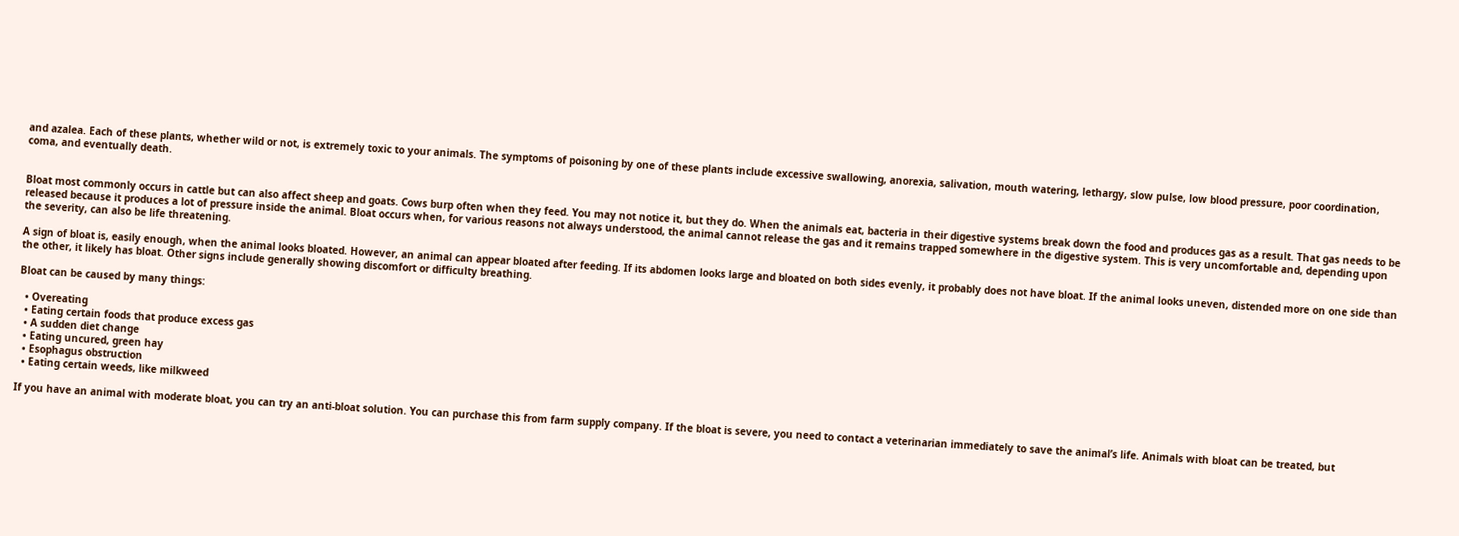and azalea. Each of these plants, whether wild or not, is extremely toxic to your animals. The symptoms of poisoning by one of these plants include excessive swallowing, anorexia, salivation, mouth watering, lethargy, slow pulse, low blood pressure, poor coordination, coma, and eventually death.


Bloat most commonly occurs in cattle but can also affect sheep and goats. Cows burp often when they feed. You may not notice it, but they do. When the animals eat, bacteria in their digestive systems break down the food and produces gas as a result. That gas needs to be released because it produces a lot of pressure inside the animal. Bloat occurs when, for various reasons not always understood, the animal cannot release the gas and it remains trapped somewhere in the digestive system. This is very uncomfortable and, depending upon the severity, can also be life threatening.

A sign of bloat is, easily enough, when the animal looks bloated. However, an animal can appear bloated after feeding. If its abdomen looks large and bloated on both sides evenly, it probably does not have bloat. If the animal looks uneven, distended more on one side than the other, it likely has bloat. Other signs include generally showing discomfort or difficulty breathing.

Bloat can be caused by many things:

  • Overeating
  • Eating certain foods that produce excess gas
  • A sudden diet change
  • Eating uncured, green hay
  • Esophagus obstruction
  • Eating certain weeds, like milkweed

If you have an animal with moderate bloat, you can try an anti-bloat solution. You can purchase this from farm supply company. If the bloat is severe, you need to contact a veterinarian immediately to save the animal’s life. Animals with bloat can be treated, but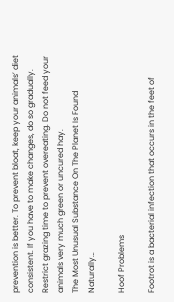prevention is better. To prevent bloat, keep your animals’ diet consistent. If you have to make changes, do so gradually. Restrict grazing time to prevent overeating. Do not feed your animals very much green or uncured hay.
The Most Unusual Substance On The Planet Is Found Naturally…

Hoof Problems

Footrot is a bacterial infection that occurs in the feet of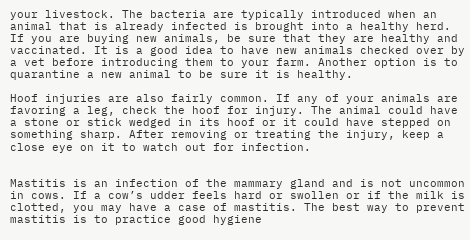your livestock. The bacteria are typically introduced when an animal that is already infected is brought into a healthy herd. If you are buying new animals, be sure that they are healthy and vaccinated. It is a good idea to have new animals checked over by a vet before introducing them to your farm. Another option is to quarantine a new animal to be sure it is healthy.

Hoof injuries are also fairly common. If any of your animals are favoring a leg, check the hoof for injury. The animal could have a stone or stick wedged in its hoof or it could have stepped on something sharp. After removing or treating the injury, keep a close eye on it to watch out for infection.


Mastitis is an infection of the mammary gland and is not uncommon in cows. If a cow’s udder feels hard or swollen or if the milk is clotted, you may have a case of mastitis. The best way to prevent mastitis is to practice good hygiene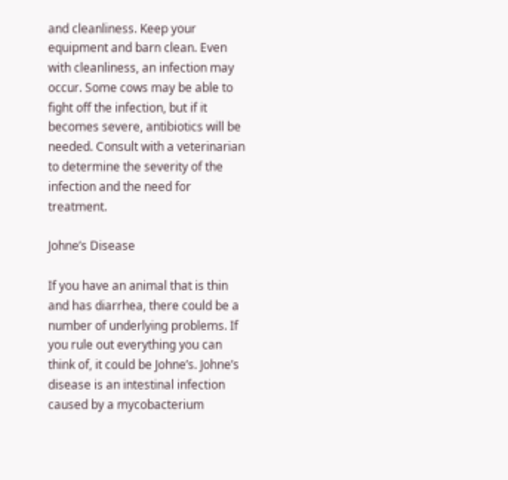and cleanliness. Keep your equipment and barn clean. Even with cleanliness, an infection may occur. Some cows may be able to fight off the infection, but if it becomes severe, antibiotics will be needed. Consult with a veterinarian to determine the severity of the infection and the need for treatment.

Johne’s Disease

If you have an animal that is thin and has diarrhea, there could be a number of underlying problems. If you rule out everything you can think of, it could be Johne’s. Johne’s disease is an intestinal infection caused by a mycobacterium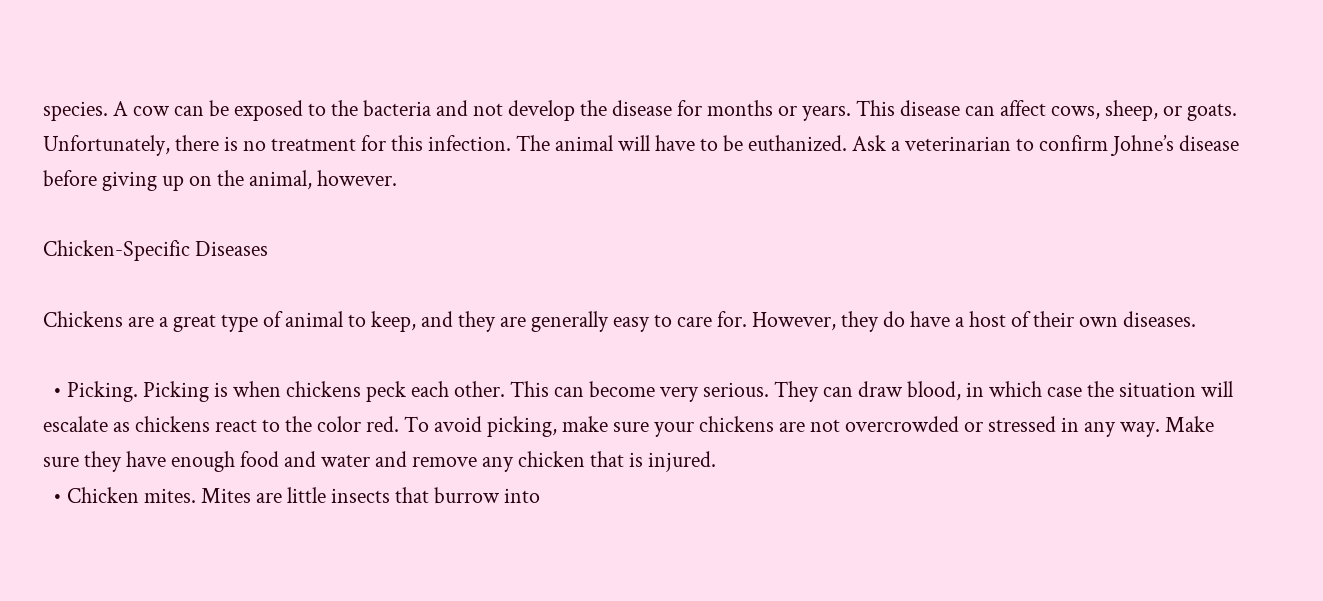species. A cow can be exposed to the bacteria and not develop the disease for months or years. This disease can affect cows, sheep, or goats. Unfortunately, there is no treatment for this infection. The animal will have to be euthanized. Ask a veterinarian to confirm Johne’s disease before giving up on the animal, however.

Chicken-Specific Diseases

Chickens are a great type of animal to keep, and they are generally easy to care for. However, they do have a host of their own diseases.

  • Picking. Picking is when chickens peck each other. This can become very serious. They can draw blood, in which case the situation will escalate as chickens react to the color red. To avoid picking, make sure your chickens are not overcrowded or stressed in any way. Make sure they have enough food and water and remove any chicken that is injured.
  • Chicken mites. Mites are little insects that burrow into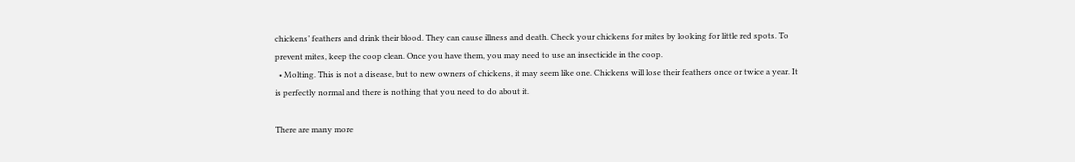chickens’ feathers and drink their blood. They can cause illness and death. Check your chickens for mites by looking for little red spots. To prevent mites, keep the coop clean. Once you have them, you may need to use an insecticide in the coop.
  • Molting. This is not a disease, but to new owners of chickens, it may seem like one. Chickens will lose their feathers once or twice a year. It is perfectly normal and there is nothing that you need to do about it.

There are many more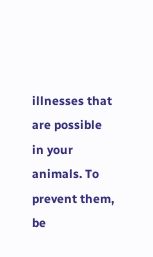illnesses that are possible in your animals. To prevent them, be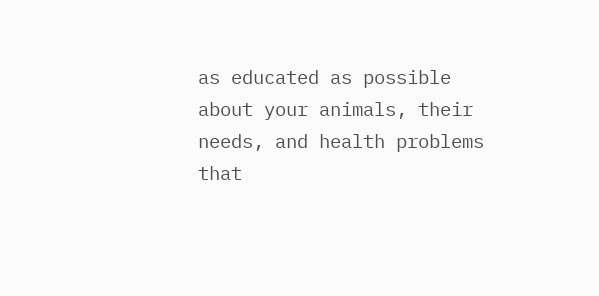as educated as possible about your animals, their needs, and health problems that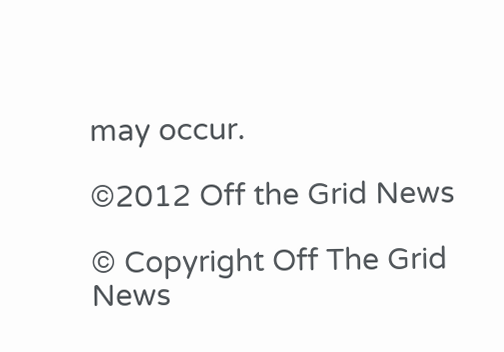may occur.

©2012 Off the Grid News

© Copyright Off The Grid News